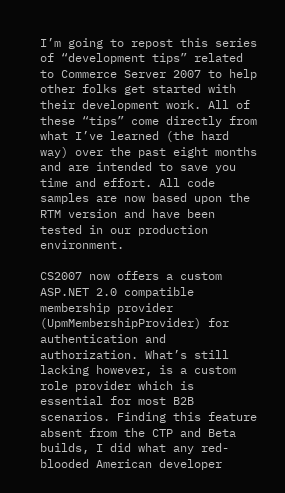I’m going to repost this series of “development tips” related to Commerce Server 2007 to help other folks get started with their development work. All of these “tips” come directly from what I’ve learned (the hard way) over the past eight months and are intended to save you time and effort. All code samples are now based upon the RTM version and have been tested in our production environment.

CS2007 now offers a custom ASP.NET 2.0 compatible membership provider (UpmMembershipProvider) for authentication and authorization. What’s still lacking however, is a custom role provider which is essential for most B2B scenarios. Finding this feature absent from the CTP and Beta builds, I did what any red-blooded American developer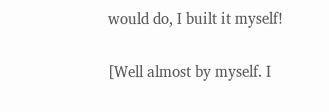would do, I built it myself!

[Well almost by myself. I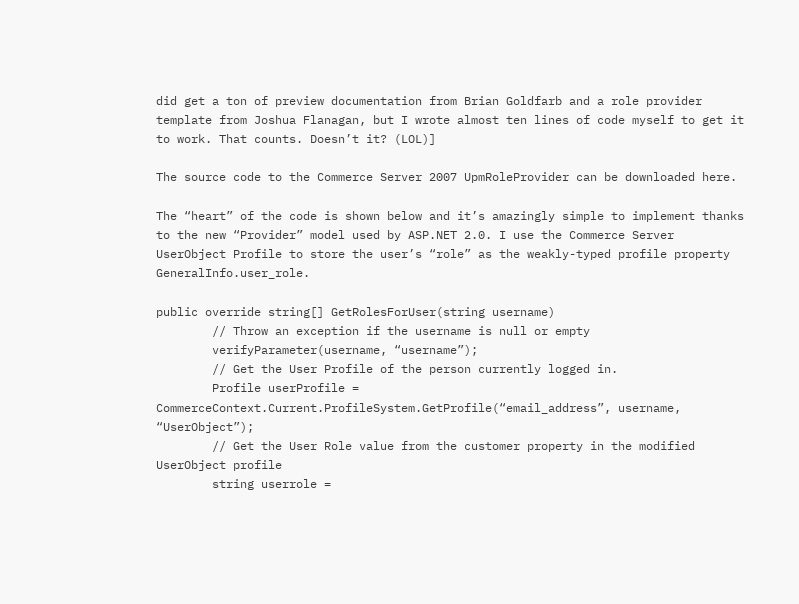did get a ton of preview documentation from Brian Goldfarb and a role provider template from Joshua Flanagan, but I wrote almost ten lines of code myself to get it to work. That counts. Doesn’t it? (LOL)]

The source code to the Commerce Server 2007 UpmRoleProvider can be downloaded here.

The “heart” of the code is shown below and it’s amazingly simple to implement thanks to the new “Provider” model used by ASP.NET 2.0. I use the Commerce Server UserObject Profile to store the user’s “role” as the weakly-typed profile property GeneralInfo.user_role.

public override string[] GetRolesForUser(string username)
        // Throw an exception if the username is null or empty
        verifyParameter(username, “username”);
        // Get the User Profile of the person currently logged in.
        Profile userProfile = CommerceContext.Current.ProfileSystem.GetProfile(“email_address”, username, “UserObject”);
        // Get the User Role value from the customer property in the modified UserObject profile
        string userrole =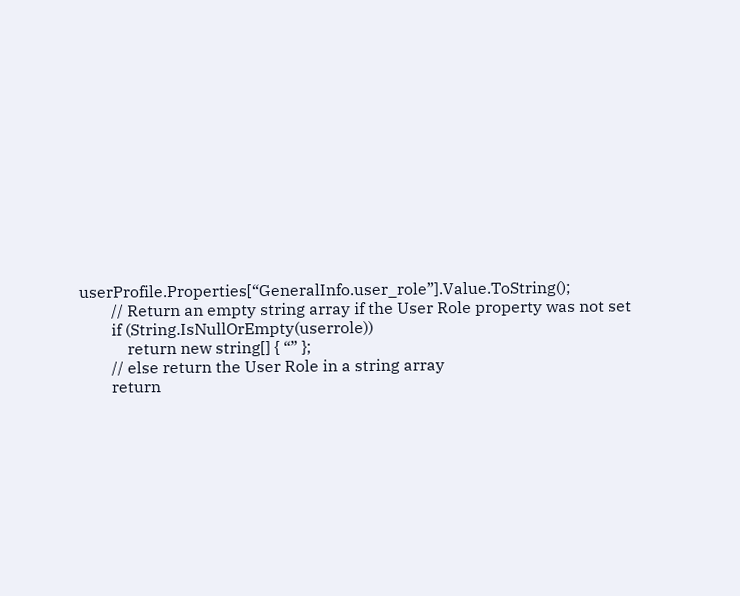userProfile.Properties[“GeneralInfo.user_role”].Value.ToString();
        // Return an empty string array if the User Role property was not set
        if (String.IsNullOrEmpty(userrole))
            return new string[] { “” };
        // else return the User Role in a string array
        return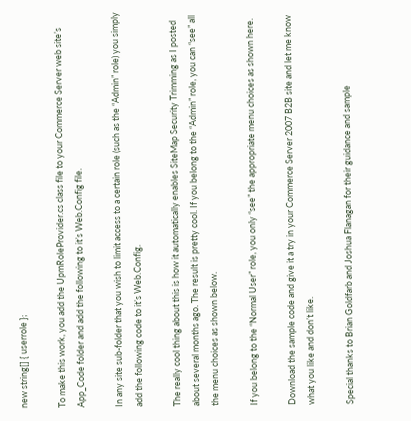new string[] { userrole };

To make this work, you add the UpmRoleProvider.cs class file to your Commerce Server web site’s App_Code folder and add the following to it’s Web.Config file.

In any site sub-folder that you wish to limit access to a certain role (such as the “Admin” role) you simply add the following code to it’s Web.Config.

The really cool thing about this is how it automatically enables SiteMap Security Trimming as I posted about several months ago. The result is pretty cool. If you belong to the “Admin” role, you can “see” all the menu choices as shown below.

If you belong to the “Normal User” role, you only “see” the appropriate menu choices as shown here.

Download the sample code and give it a try in your Commerce Server 2007 B2B site and let me know what you like and don’t like.

Special thanks to Brian Goldfarb and Joshua Flanagan for their guidance and sample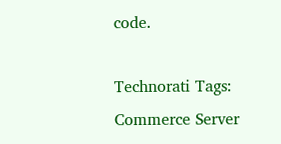code.

Technorati Tags: Commerce Server